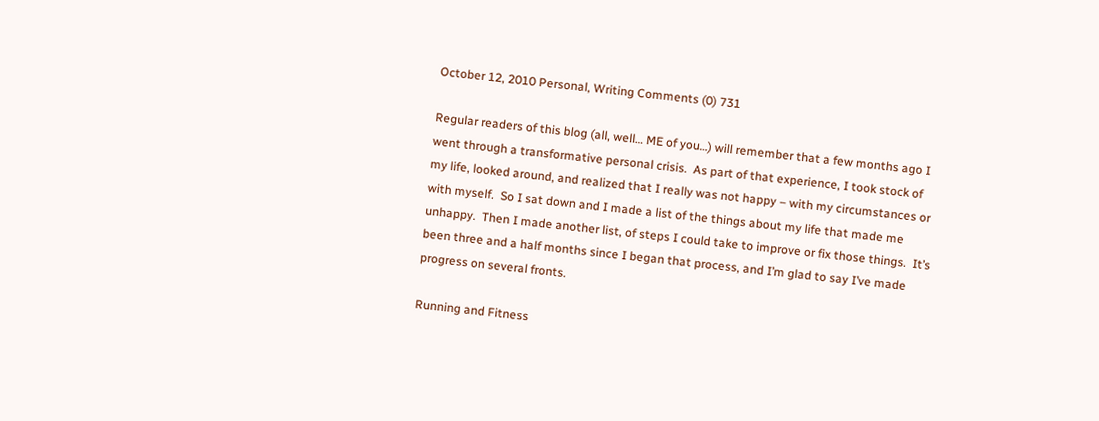October 12, 2010 Personal, Writing Comments (0) 731

Regular readers of this blog (all, well… ME of you…) will remember that a few months ago I went through a transformative personal crisis.  As part of that experience, I took stock of my life, looked around, and realized that I really was not happy – with my circumstances or with myself.  So I sat down and I made a list of the things about my life that made me unhappy.  Then I made another list, of steps I could take to improve or fix those things.  It’s been three and a half months since I began that process, and I’m glad to say I’ve made progress on several fronts.

Running and Fitness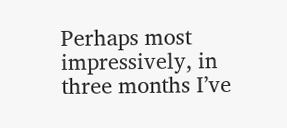Perhaps most impressively, in three months I’ve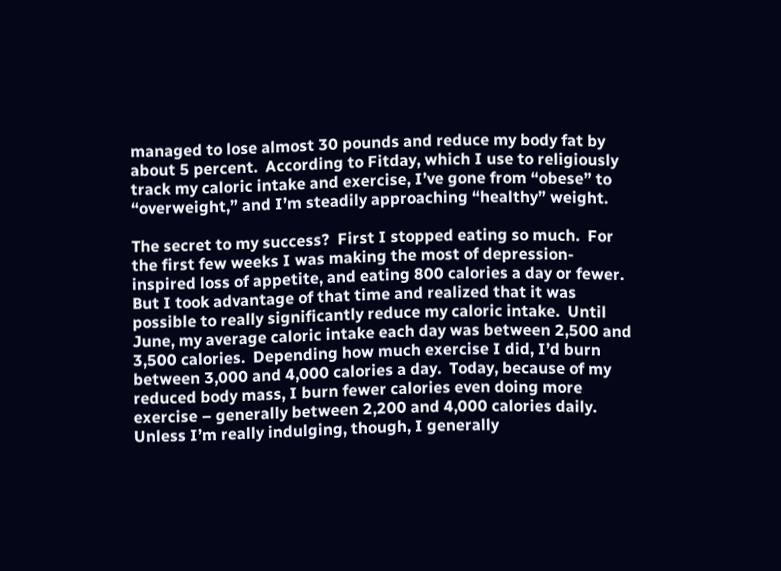managed to lose almost 30 pounds and reduce my body fat by about 5 percent.  According to Fitday, which I use to religiously track my caloric intake and exercise, I’ve gone from “obese” to “overweight,” and I’m steadily approaching “healthy” weight.

The secret to my success?  First I stopped eating so much.  For the first few weeks I was making the most of depression-inspired loss of appetite, and eating 800 calories a day or fewer.  But I took advantage of that time and realized that it was possible to really significantly reduce my caloric intake.  Until June, my average caloric intake each day was between 2,500 and 3,500 calories.  Depending how much exercise I did, I’d burn between 3,000 and 4,000 calories a day.  Today, because of my reduced body mass, I burn fewer calories even doing more exercise – generally between 2,200 and 4,000 calories daily.  Unless I’m really indulging, though, I generally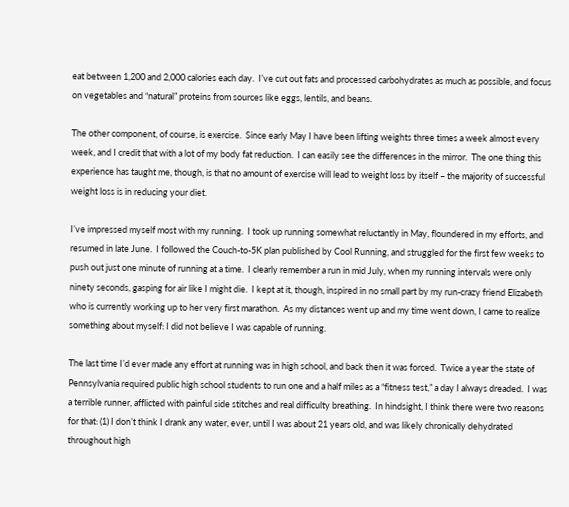eat between 1,200 and 2,000 calories each day.  I’ve cut out fats and processed carbohydrates as much as possible, and focus on vegetables and “natural” proteins from sources like eggs, lentils, and beans.

The other component, of course, is exercise.  Since early May I have been lifting weights three times a week almost every week, and I credit that with a lot of my body fat reduction.  I can easily see the differences in the mirror.  The one thing this experience has taught me, though, is that no amount of exercise will lead to weight loss by itself – the majority of successful weight loss is in reducing your diet.

I’ve impressed myself most with my running.  I took up running somewhat reluctantly in May, floundered in my efforts, and resumed in late June.  I followed the Couch-to-5K plan published by Cool Running, and struggled for the first few weeks to push out just one minute of running at a time.  I clearly remember a run in mid July, when my running intervals were only ninety seconds, gasping for air like I might die.  I kept at it, though, inspired in no small part by my run-crazy friend Elizabeth who is currently working up to her very first marathon.  As my distances went up and my time went down, I came to realize something about myself: I did not believe I was capable of running.

The last time I’d ever made any effort at running was in high school, and back then it was forced.  Twice a year the state of Pennsylvania required public high school students to run one and a half miles as a “fitness test,” a day I always dreaded.  I was a terrible runner, afflicted with painful side stitches and real difficulty breathing.  In hindsight, I think there were two reasons for that: (1) I don’t think I drank any water, ever, until I was about 21 years old, and was likely chronically dehydrated throughout high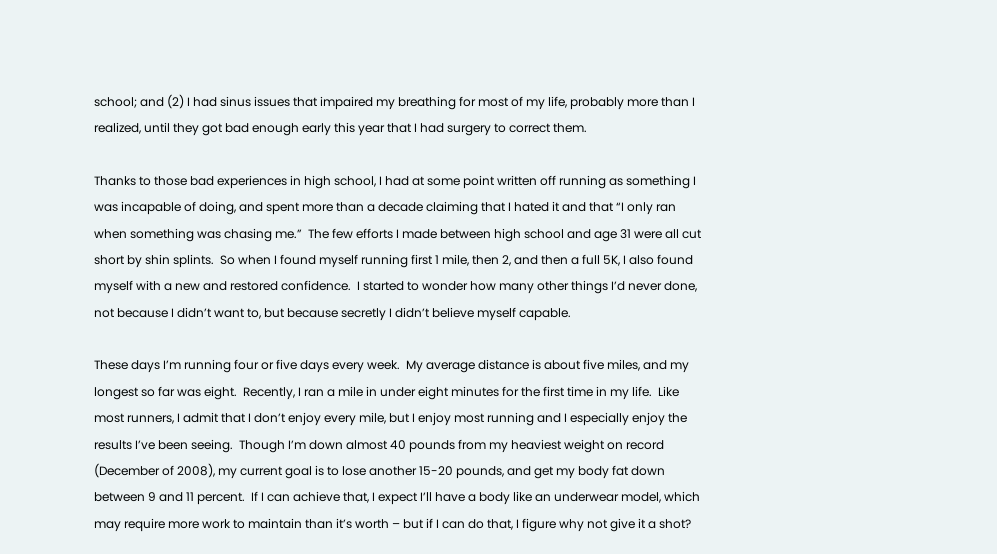school; and (2) I had sinus issues that impaired my breathing for most of my life, probably more than I realized, until they got bad enough early this year that I had surgery to correct them.

Thanks to those bad experiences in high school, I had at some point written off running as something I was incapable of doing, and spent more than a decade claiming that I hated it and that “I only ran when something was chasing me.”  The few efforts I made between high school and age 31 were all cut short by shin splints.  So when I found myself running first 1 mile, then 2, and then a full 5K, I also found myself with a new and restored confidence.  I started to wonder how many other things I’d never done, not because I didn’t want to, but because secretly I didn’t believe myself capable.

These days I’m running four or five days every week.  My average distance is about five miles, and my longest so far was eight.  Recently, I ran a mile in under eight minutes for the first time in my life.  Like most runners, I admit that I don’t enjoy every mile, but I enjoy most running and I especially enjoy the results I’ve been seeing.  Though I’m down almost 40 pounds from my heaviest weight on record (December of 2008), my current goal is to lose another 15-20 pounds, and get my body fat down between 9 and 11 percent.  If I can achieve that, I expect I’ll have a body like an underwear model, which may require more work to maintain than it’s worth – but if I can do that, I figure why not give it a shot?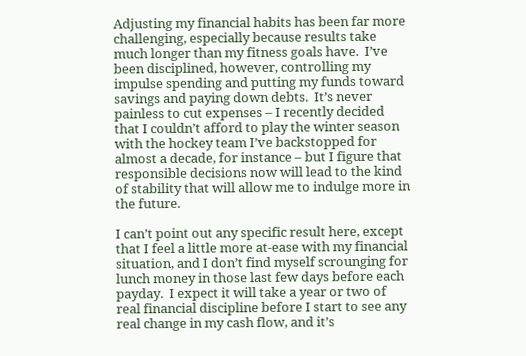Adjusting my financial habits has been far more challenging, especially because results take much longer than my fitness goals have.  I’ve been disciplined, however, controlling my impulse spending and putting my funds toward savings and paying down debts.  It’s never painless to cut expenses – I recently decided that I couldn’t afford to play the winter season with the hockey team I’ve backstopped for almost a decade, for instance – but I figure that responsible decisions now will lead to the kind of stability that will allow me to indulge more in the future.

I can’t point out any specific result here, except that I feel a little more at-ease with my financial situation, and I don’t find myself scrounging for lunch money in those last few days before each payday.  I expect it will take a year or two of real financial discipline before I start to see any real change in my cash flow, and it’s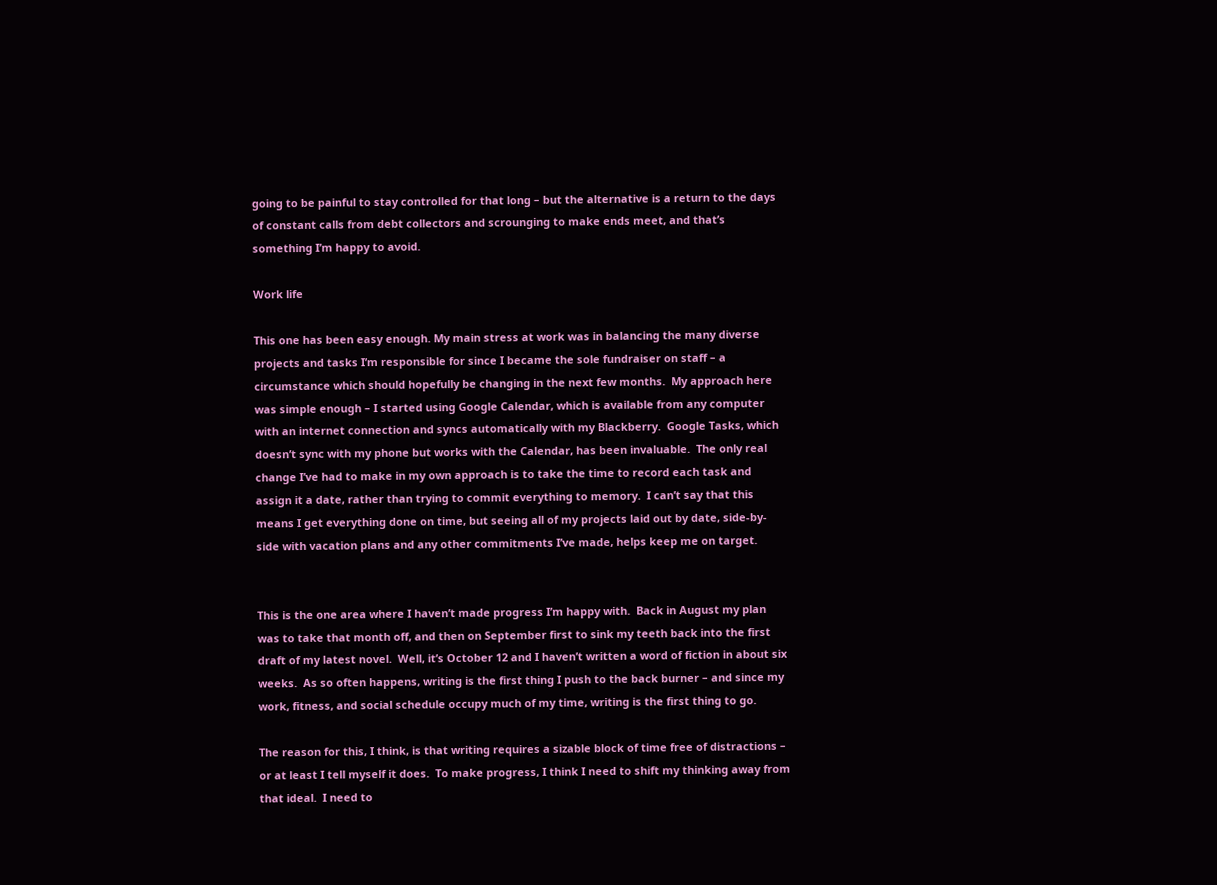going to be painful to stay controlled for that long – but the alternative is a return to the days of constant calls from debt collectors and scrounging to make ends meet, and that’s something I’m happy to avoid.

Work life

This one has been easy enough. My main stress at work was in balancing the many diverse projects and tasks I’m responsible for since I became the sole fundraiser on staff – a circumstance which should hopefully be changing in the next few months.  My approach here was simple enough – I started using Google Calendar, which is available from any computer with an internet connection and syncs automatically with my Blackberry.  Google Tasks, which doesn’t sync with my phone but works with the Calendar, has been invaluable.  The only real change I’ve had to make in my own approach is to take the time to record each task and assign it a date, rather than trying to commit everything to memory.  I can’t say that this means I get everything done on time, but seeing all of my projects laid out by date, side-by-side with vacation plans and any other commitments I’ve made, helps keep me on target.


This is the one area where I haven’t made progress I’m happy with.  Back in August my plan was to take that month off, and then on September first to sink my teeth back into the first draft of my latest novel.  Well, it’s October 12 and I haven’t written a word of fiction in about six weeks.  As so often happens, writing is the first thing I push to the back burner – and since my work, fitness, and social schedule occupy much of my time, writing is the first thing to go.

The reason for this, I think, is that writing requires a sizable block of time free of distractions – or at least I tell myself it does.  To make progress, I think I need to shift my thinking away from that ideal.  I need to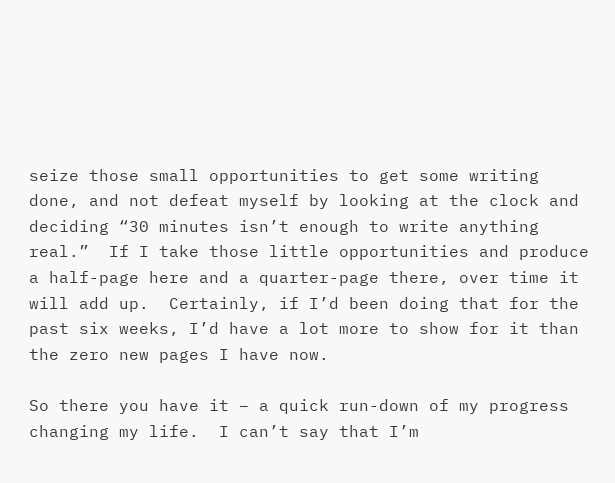seize those small opportunities to get some writing done, and not defeat myself by looking at the clock and deciding “30 minutes isn’t enough to write anything real.”  If I take those little opportunities and produce a half-page here and a quarter-page there, over time it will add up.  Certainly, if I’d been doing that for the past six weeks, I’d have a lot more to show for it than the zero new pages I have now.

So there you have it – a quick run-down of my progress changing my life.  I can’t say that I’m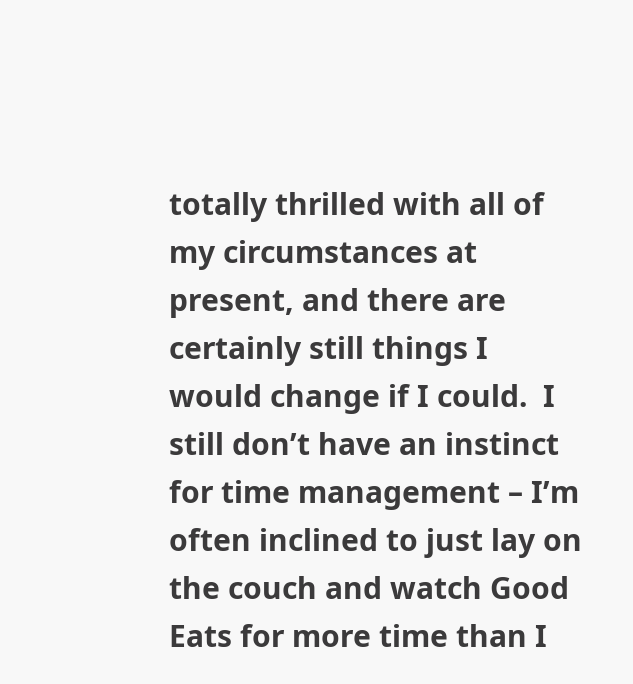totally thrilled with all of my circumstances at present, and there are certainly still things I would change if I could.  I still don’t have an instinct for time management – I’m often inclined to just lay on the couch and watch Good Eats for more time than I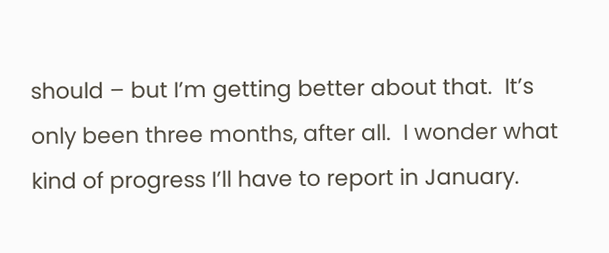should – but I’m getting better about that.  It’s only been three months, after all.  I wonder what kind of progress I’ll have to report in January.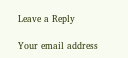Leave a Reply

Your email address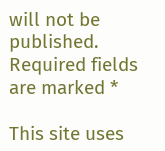will not be published. Required fields are marked *

This site uses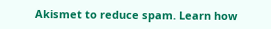Akismet to reduce spam. Learn how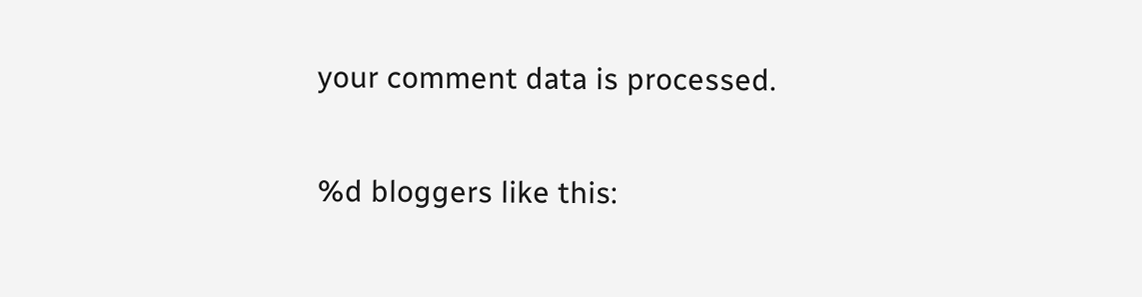your comment data is processed.

%d bloggers like this: